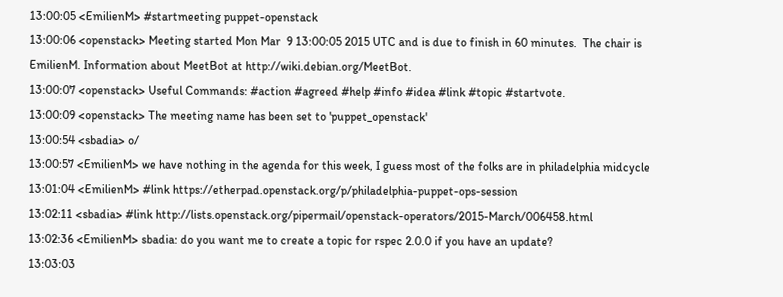13:00:05 <EmilienM> #startmeeting puppet-openstack
13:00:06 <openstack> Meeting started Mon Mar  9 13:00:05 2015 UTC and is due to finish in 60 minutes.  The chair is EmilienM. Information about MeetBot at http://wiki.debian.org/MeetBot.
13:00:07 <openstack> Useful Commands: #action #agreed #help #info #idea #link #topic #startvote.
13:00:09 <openstack> The meeting name has been set to 'puppet_openstack'
13:00:54 <sbadia> o/
13:00:57 <EmilienM> we have nothing in the agenda for this week, I guess most of the folks are in philadelphia midcycle
13:01:04 <EmilienM> #link https://etherpad.openstack.org/p/philadelphia-puppet-ops-session
13:02:11 <sbadia> #link http://lists.openstack.org/pipermail/openstack-operators/2015-March/006458.html
13:02:36 <EmilienM> sbadia: do you want me to create a topic for rspec 2.0.0 if you have an update?
13:03:03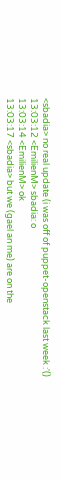<sbadia> no real update (i was off of puppet-openstack last week :'()
13:03:12 <EmilienM> sbadia: o
13:03:14 <EmilienM> ok
13:03:17 <sbadia> but we (gael an me) are on the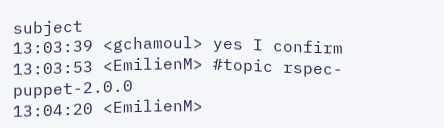subject
13:03:39 <gchamoul> yes I confirm
13:03:53 <EmilienM> #topic rspec-puppet-2.0.0
13:04:20 <EmilienM>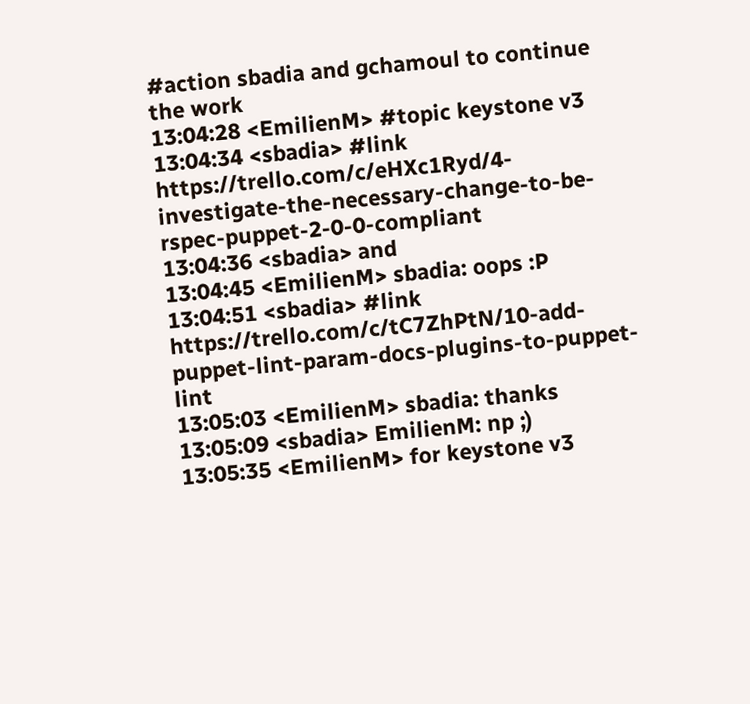#action sbadia and gchamoul to continue the work
13:04:28 <EmilienM> #topic keystone v3
13:04:34 <sbadia> #link https://trello.com/c/eHXc1Ryd/4-investigate-the-necessary-change-to-be-rspec-puppet-2-0-0-compliant
13:04:36 <sbadia> and
13:04:45 <EmilienM> sbadia: oops :P
13:04:51 <sbadia> #link https://trello.com/c/tC7ZhPtN/10-add-puppet-lint-param-docs-plugins-to-puppet-lint
13:05:03 <EmilienM> sbadia: thanks
13:05:09 <sbadia> EmilienM: np ;)
13:05:35 <EmilienM> for keystone v3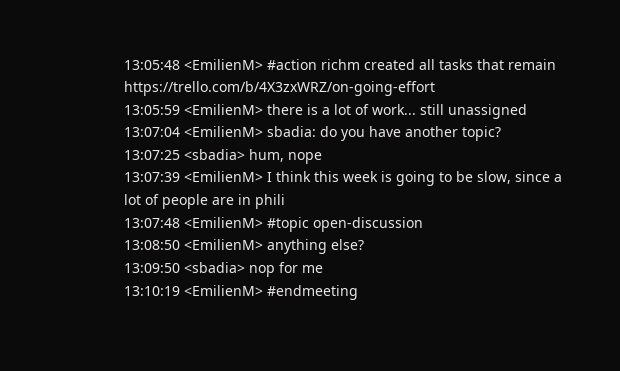13:05:48 <EmilienM> #action richm created all tasks that remain https://trello.com/b/4X3zxWRZ/on-going-effort
13:05:59 <EmilienM> there is a lot of work... still unassigned
13:07:04 <EmilienM> sbadia: do you have another topic?
13:07:25 <sbadia> hum, nope
13:07:39 <EmilienM> I think this week is going to be slow, since a lot of people are in phili
13:07:48 <EmilienM> #topic open-discussion
13:08:50 <EmilienM> anything else?
13:09:50 <sbadia> nop for me
13:10:19 <EmilienM> #endmeeting